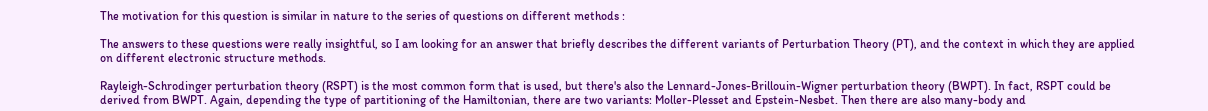The motivation for this question is similar in nature to the series of questions on different methods :

The answers to these questions were really insightful, so I am looking for an answer that briefly describes the different variants of Perturbation Theory (PT), and the context in which they are applied on different electronic structure methods.

Rayleigh-Schrodinger perturbation theory (RSPT) is the most common form that is used, but there's also the Lennard-Jones-Brillouin-Wigner perturbation theory (BWPT). In fact, RSPT could be derived from BWPT. Again, depending the type of partitioning of the Hamiltonian, there are two variants: Moller-Plesset and Epstein-Nesbet. Then there are also many-body and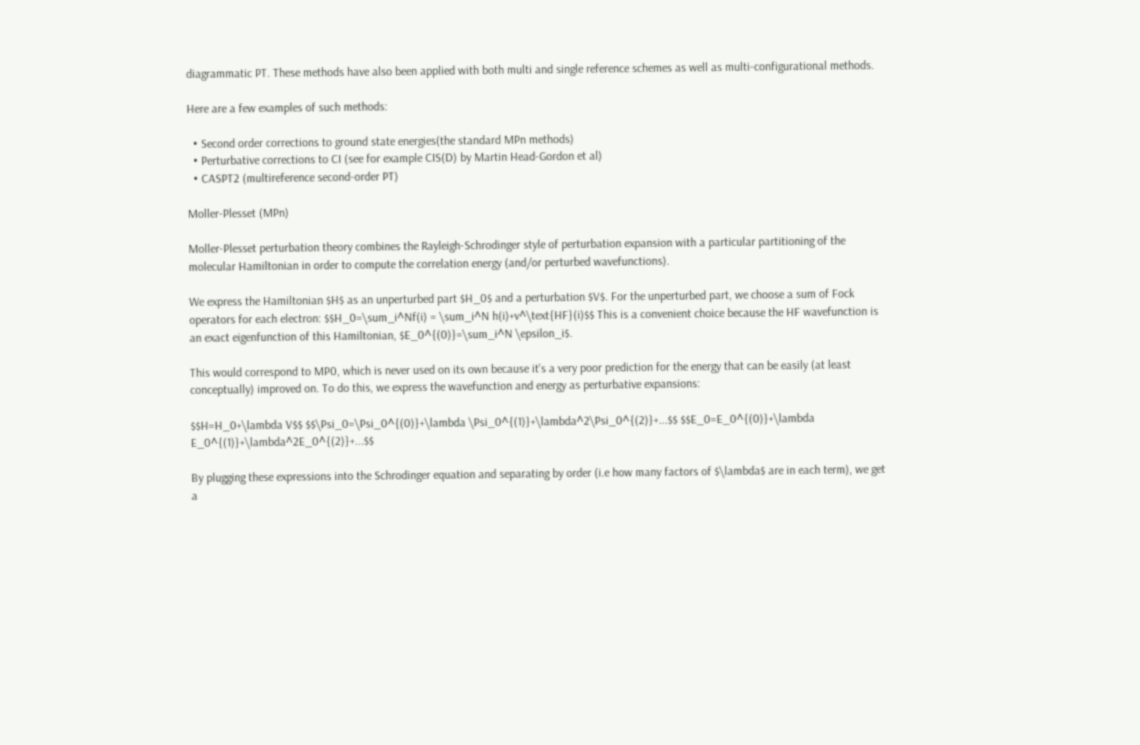diagrammatic PT. These methods have also been applied with both multi and single reference schemes as well as multi-configurational methods.

Here are a few examples of such methods:

  • Second order corrections to ground state energies(the standard MPn methods)
  • Perturbative corrections to CI (see for example CIS(D) by Martin Head-Gordon et al)
  • CASPT2 (multireference second-order PT)

Moller-Plesset (MPn)

Moller-Plesset perturbation theory combines the Rayleigh-Schrodinger style of perturbation expansion with a particular partitioning of the molecular Hamiltonian in order to compute the correlation energy (and/or perturbed wavefunctions).

We express the Hamiltonian $H$ as an unperturbed part $H_0$ and a perturbation $V$. For the unperturbed part, we choose a sum of Fock operators for each electron: $$H_0=\sum_i^Nf(i) = \sum_i^N h(i)+v^\text{HF}(i)$$ This is a convenient choice because the HF wavefunction is an exact eigenfunction of this Hamiltonian, $E_0^{(0)}=\sum_i^N \epsilon_i$.

This would correspond to MP0, which is never used on its own because it's a very poor prediction for the energy that can be easily (at least conceptually) improved on. To do this, we express the wavefunction and energy as perturbative expansions:

$$H=H_0+\lambda V$$ $$\Psi_0=\Psi_0^{(0)}+\lambda \Psi_0^{(1)}+\lambda^2\Psi_0^{(2)}+...$$ $$E_0=E_0^{(0)}+\lambda E_0^{(1)}+\lambda^2E_0^{(2)}+...$$

By plugging these expressions into the Schrodinger equation and separating by order (i.e how many factors of $\lambda$ are in each term), we get a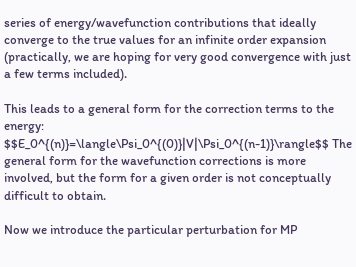series of energy/wavefunction contributions that ideally converge to the true values for an infinite order expansion (practically, we are hoping for very good convergence with just a few terms included).

This leads to a general form for the correction terms to the energy: $$E_0^{(n)}=\langle\Psi_0^{(0)}|V|\Psi_0^{(n-1)}\rangle$$ The general form for the wavefunction corrections is more involved, but the form for a given order is not conceptually difficult to obtain.

Now we introduce the particular perturbation for MP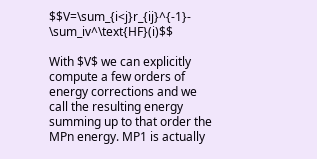$$V=\sum_{i<j}r_{ij}^{-1}- \sum_iv^\text{HF}(i)$$

With $V$ we can explicitly compute a few orders of energy corrections and we call the resulting energy summing up to that order the MPn energy. MP1 is actually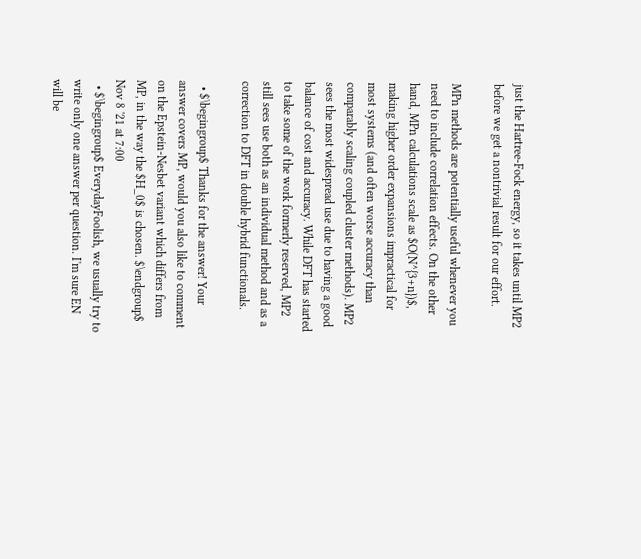just the Hartree-Fock energy, so it takes until MP2 before we get a nontrivial result for our effort.

MPn methods are potentially useful whenever you need to include correlation effects. On the other hand, MPn calculations scale as $O(N^{3+n})$, making higher order expansions impractical for most systems (and often worse accuracy than comparably scaling coupled cluster methods). MP2 sees the most widespread use due to having a good balance of cost and accuracy. While DFT has started to take some of the work formerly reserved, MP2 still sees use both as an individual method and as a correction to DFT in double hybrid functionals.

  • $\begingroup$ Thanks for the answer! Your answer covers MP, would you also like to comment on the Epstein-Nesbet variant which differs from MP, in the way the $H_0$ is chosen. $\endgroup$ Nov 8 '21 at 7:00
  • $\begingroup$ EverydayFoolish, we usually try to write only one answer per question. I'm sure EN will be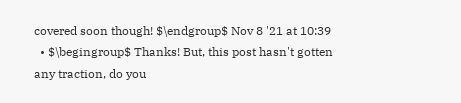covered soon though! $\endgroup$ Nov 8 '21 at 10:39
  • $\begingroup$ Thanks! But, this post hasn't gotten any traction, do you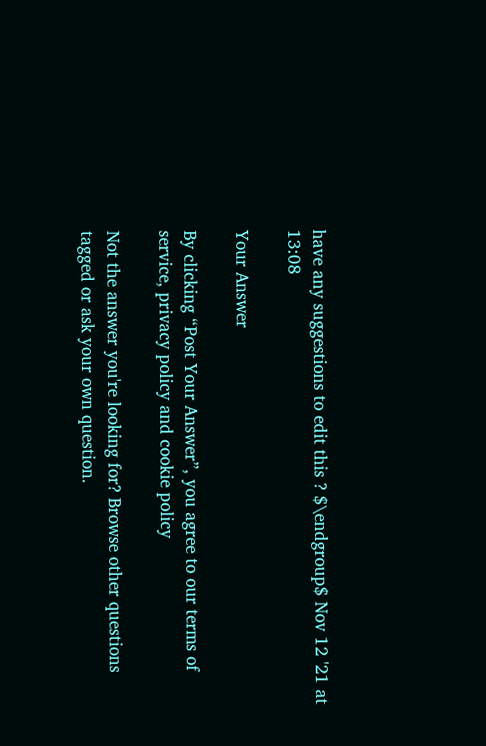have any suggestions to edit this ? $\endgroup$ Nov 12 '21 at 13:08

Your Answer

By clicking “Post Your Answer”, you agree to our terms of service, privacy policy and cookie policy

Not the answer you're looking for? Browse other questions tagged or ask your own question.